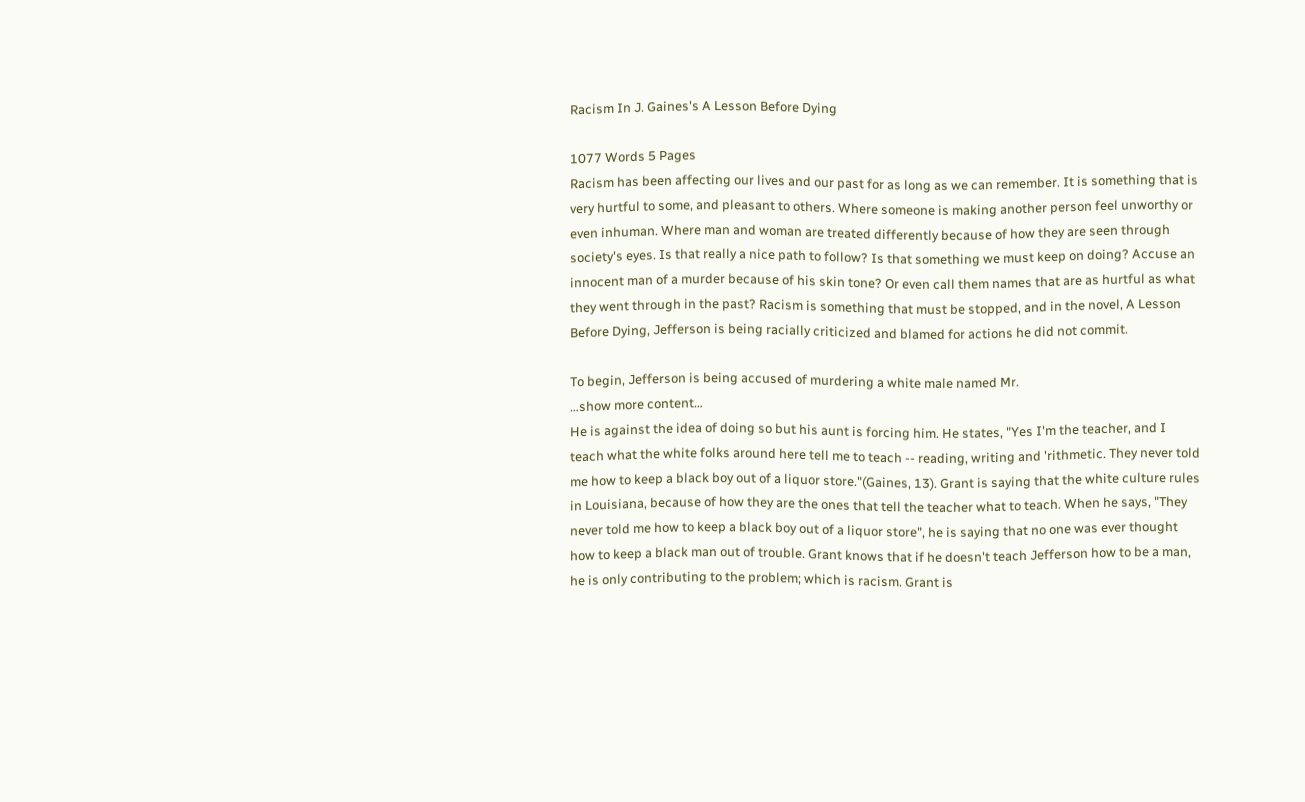Racism In J. Gaines's A Lesson Before Dying

1077 Words 5 Pages
Racism has been affecting our lives and our past for as long as we can remember. It is something that is very hurtful to some, and pleasant to others. Where someone is making another person feel unworthy or even inhuman. Where man and woman are treated differently because of how they are seen through society's eyes. Is that really a nice path to follow? Is that something we must keep on doing? Accuse an innocent man of a murder because of his skin tone? Or even call them names that are as hurtful as what they went through in the past? Racism is something that must be stopped, and in the novel, A Lesson Before Dying, Jefferson is being racially criticized and blamed for actions he did not commit.

To begin, Jefferson is being accused of murdering a white male named Mr.
…show more content…
He is against the idea of doing so but his aunt is forcing him. He states, "Yes I'm the teacher, and I teach what the white folks around here tell me to teach -- reading, writing and 'rithmetic. They never told me how to keep a black boy out of a liquor store."(Gaines, 13). Grant is saying that the white culture rules in Louisiana, because of how they are the ones that tell the teacher what to teach. When he says, "They never told me how to keep a black boy out of a liquor store", he is saying that no one was ever thought how to keep a black man out of trouble. Grant knows that if he doesn't teach Jefferson how to be a man, he is only contributing to the problem; which is racism. Grant is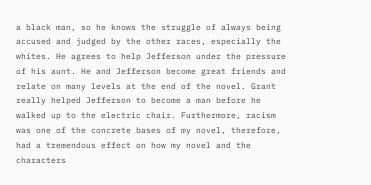a black man, so he knows the struggle of always being accused and judged by the other races, especially the whites. He agrees to help Jefferson under the pressure of his aunt. He and Jefferson become great friends and relate on many levels at the end of the novel. Grant really helped Jefferson to become a man before he walked up to the electric chair. Furthermore, racism was one of the concrete bases of my novel, therefore, had a tremendous effect on how my novel and the characters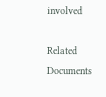involved

Related Documents